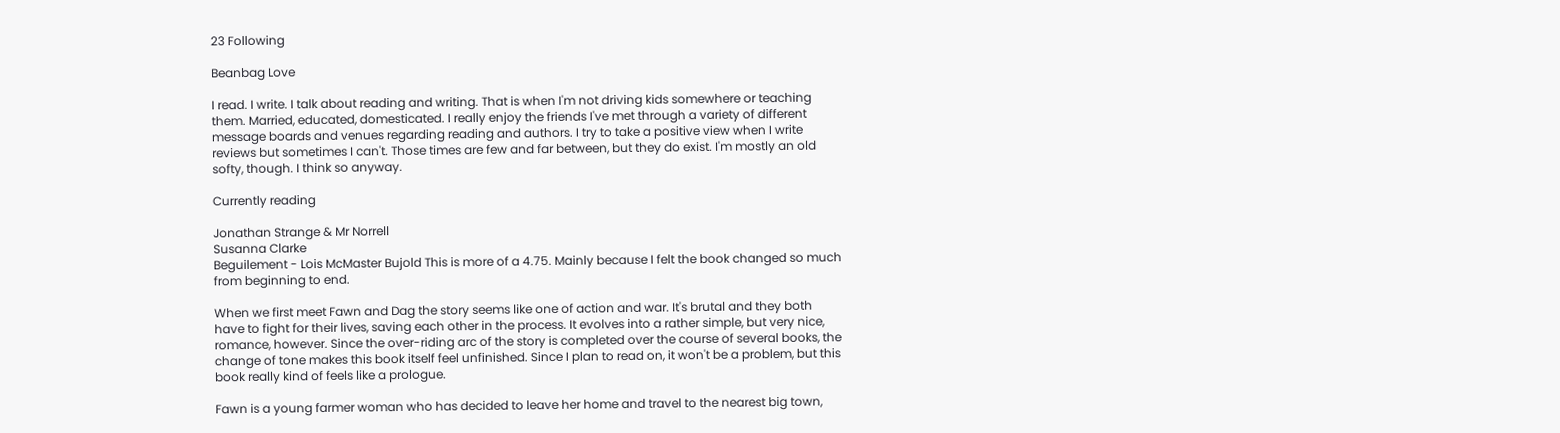23 Following

Beanbag Love

I read. I write. I talk about reading and writing. That is when I'm not driving kids somewhere or teaching them. Married, educated, domesticated. I really enjoy the friends I've met through a variety of different message boards and venues regarding reading and authors. I try to take a positive view when I write reviews but sometimes I can't. Those times are few and far between, but they do exist. I'm mostly an old softy, though. I think so anyway.

Currently reading

Jonathan Strange & Mr Norrell
Susanna Clarke
Beguilement - Lois McMaster Bujold This is more of a 4.75. Mainly because I felt the book changed so much from beginning to end.

When we first meet Fawn and Dag the story seems like one of action and war. It's brutal and they both have to fight for their lives, saving each other in the process. It evolves into a rather simple, but very nice, romance, however. Since the over-riding arc of the story is completed over the course of several books, the change of tone makes this book itself feel unfinished. Since I plan to read on, it won't be a problem, but this book really kind of feels like a prologue.

Fawn is a young farmer woman who has decided to leave her home and travel to the nearest big town,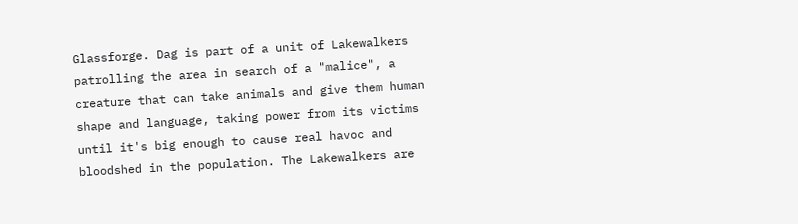Glassforge. Dag is part of a unit of Lakewalkers patrolling the area in search of a "malice", a creature that can take animals and give them human shape and language, taking power from its victims until it's big enough to cause real havoc and bloodshed in the population. The Lakewalkers are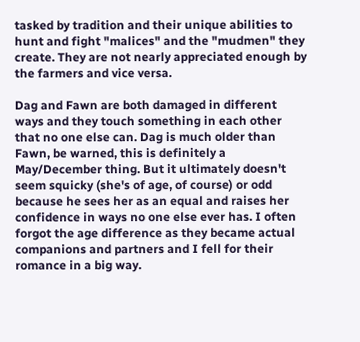tasked by tradition and their unique abilities to hunt and fight "malices" and the "mudmen" they create. They are not nearly appreciated enough by the farmers and vice versa.

Dag and Fawn are both damaged in different ways and they touch something in each other that no one else can. Dag is much older than Fawn, be warned, this is definitely a May/December thing. But it ultimately doesn't seem squicky (she's of age, of course) or odd because he sees her as an equal and raises her confidence in ways no one else ever has. I often forgot the age difference as they became actual companions and partners and I fell for their romance in a big way.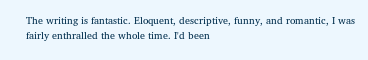The writing is fantastic. Eloquent, descriptive, funny, and romantic, I was fairly enthralled the whole time. I'd been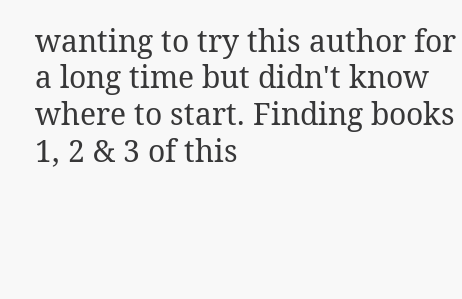wanting to try this author for a long time but didn't know where to start. Finding books 1, 2 & 3 of this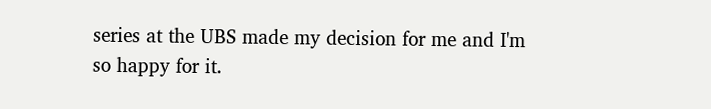series at the UBS made my decision for me and I'm so happy for it.